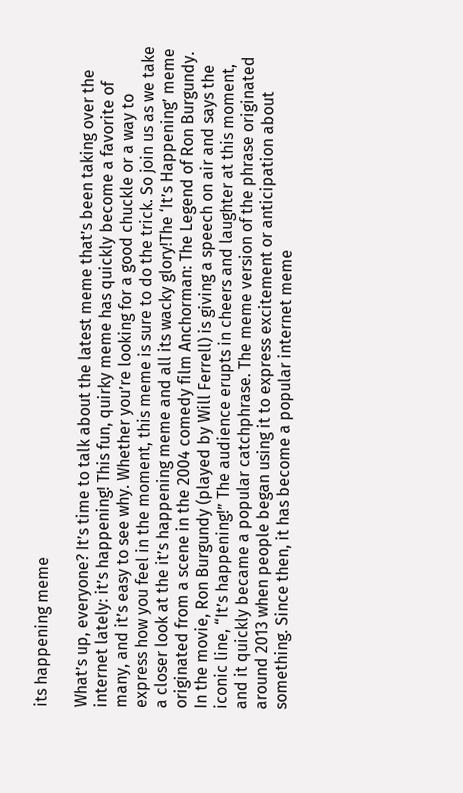its happening meme

What’s up, everyone? It’s time to talk about the latest meme that’s been taking over the internet lately: it’s happening! This fun, quirky meme has quickly become a favorite of many, and it’s easy to see why. Whether you’re looking for a good chuckle or a way to express how you feel in the moment, this meme is sure to do the trick. So join us as we take a closer look at the it’s happening meme and all its wacky glory!The ‘It’s Happening’ meme originated from a scene in the 2004 comedy film Anchorman: The Legend of Ron Burgundy. In the movie, Ron Burgundy (played by Will Ferrell) is giving a speech on air and says the iconic line, “It’s happening!” The audience erupts in cheers and laughter at this moment, and it quickly became a popular catchphrase. The meme version of the phrase originated around 2013 when people began using it to express excitement or anticipation about something. Since then, it has become a popular internet meme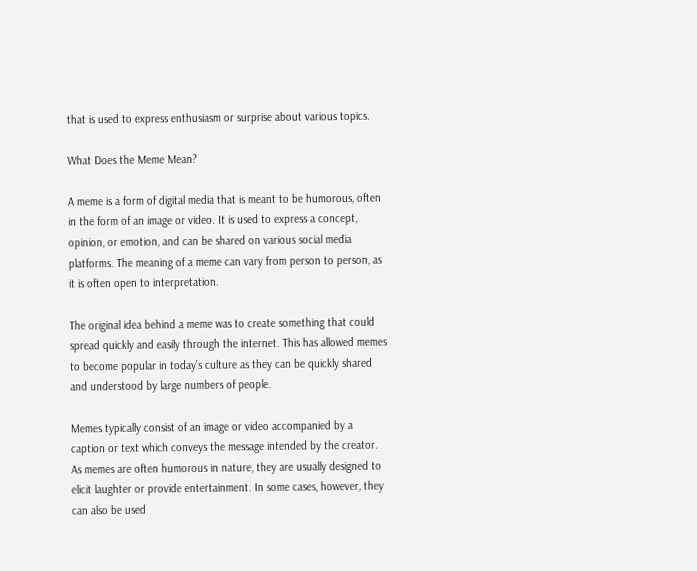that is used to express enthusiasm or surprise about various topics.

What Does the Meme Mean?

A meme is a form of digital media that is meant to be humorous, often in the form of an image or video. It is used to express a concept, opinion, or emotion, and can be shared on various social media platforms. The meaning of a meme can vary from person to person, as it is often open to interpretation.

The original idea behind a meme was to create something that could spread quickly and easily through the internet. This has allowed memes to become popular in today’s culture as they can be quickly shared and understood by large numbers of people.

Memes typically consist of an image or video accompanied by a caption or text which conveys the message intended by the creator. As memes are often humorous in nature, they are usually designed to elicit laughter or provide entertainment. In some cases, however, they can also be used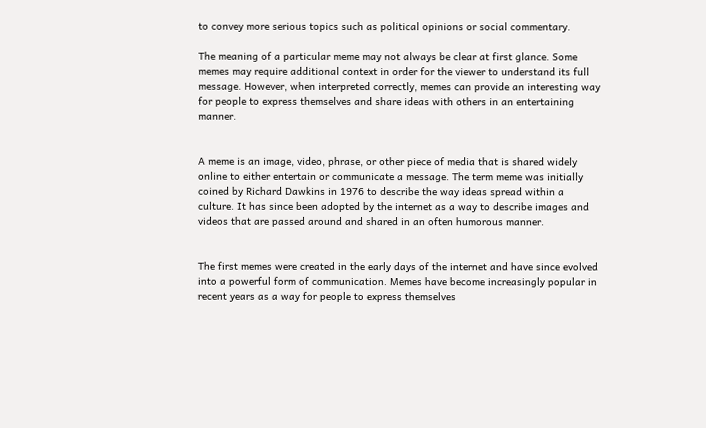to convey more serious topics such as political opinions or social commentary.

The meaning of a particular meme may not always be clear at first glance. Some memes may require additional context in order for the viewer to understand its full message. However, when interpreted correctly, memes can provide an interesting way for people to express themselves and share ideas with others in an entertaining manner.


A meme is an image, video, phrase, or other piece of media that is shared widely online to either entertain or communicate a message. The term meme was initially coined by Richard Dawkins in 1976 to describe the way ideas spread within a culture. It has since been adopted by the internet as a way to describe images and videos that are passed around and shared in an often humorous manner.


The first memes were created in the early days of the internet and have since evolved into a powerful form of communication. Memes have become increasingly popular in recent years as a way for people to express themselves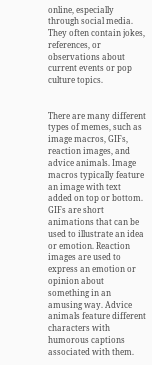online, especially through social media. They often contain jokes, references, or observations about current events or pop culture topics.


There are many different types of memes, such as image macros, GIFs, reaction images, and advice animals. Image macros typically feature an image with text added on top or bottom. GIFs are short animations that can be used to illustrate an idea or emotion. Reaction images are used to express an emotion or opinion about something in an amusing way. Advice animals feature different characters with humorous captions associated with them.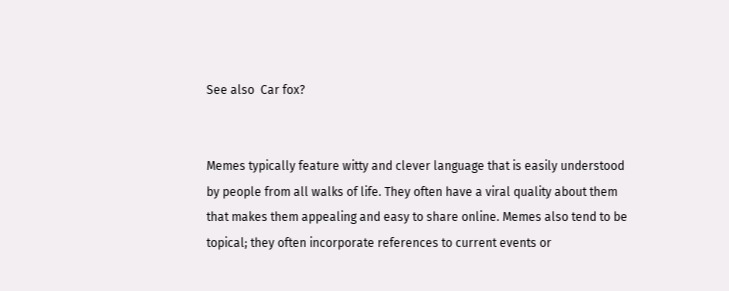See also  Car fox?


Memes typically feature witty and clever language that is easily understood by people from all walks of life. They often have a viral quality about them that makes them appealing and easy to share online. Memes also tend to be topical; they often incorporate references to current events or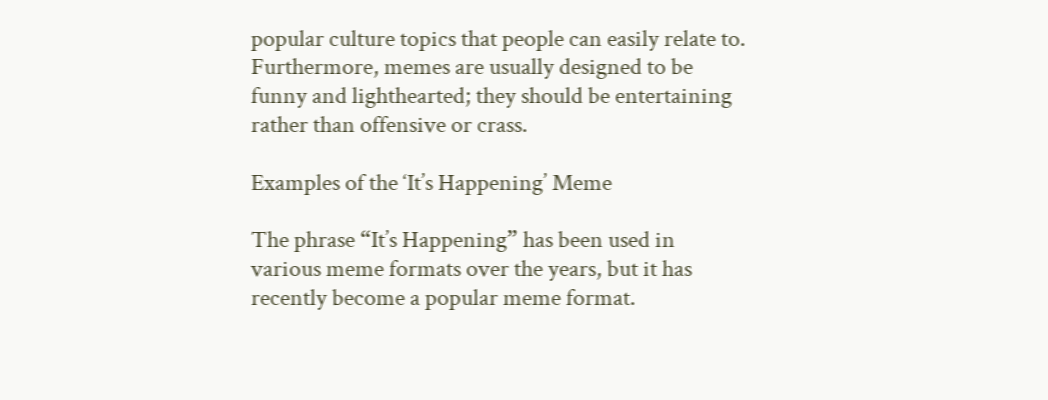popular culture topics that people can easily relate to. Furthermore, memes are usually designed to be funny and lighthearted; they should be entertaining rather than offensive or crass.

Examples of the ‘It’s Happening’ Meme

The phrase “It’s Happening” has been used in various meme formats over the years, but it has recently become a popular meme format.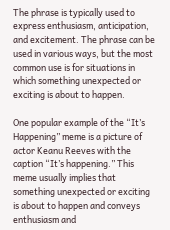The phrase is typically used to express enthusiasm, anticipation, and excitement. The phrase can be used in various ways, but the most common use is for situations in which something unexpected or exciting is about to happen.

One popular example of the “It’s Happening” meme is a picture of actor Keanu Reeves with the caption “It’s happening.” This meme usually implies that something unexpected or exciting is about to happen and conveys enthusiasm and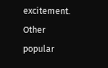excitement. Other popular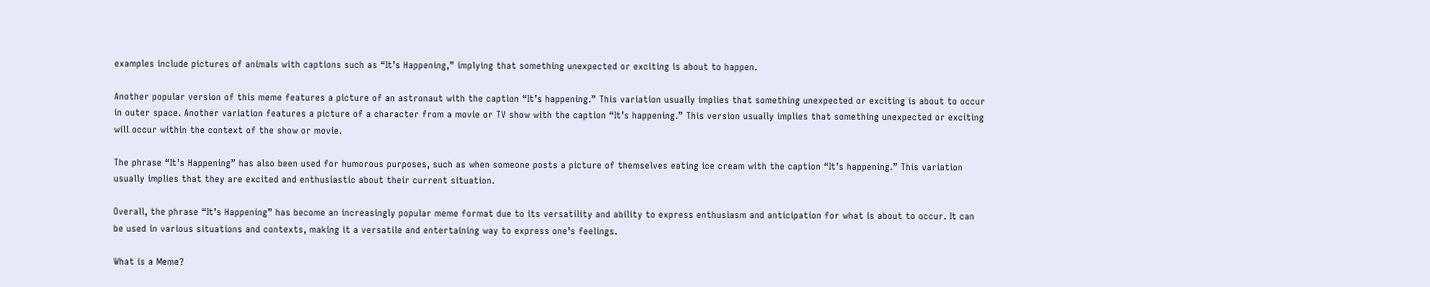examples include pictures of animals with captions such as “It’s Happening,” implying that something unexpected or exciting is about to happen.

Another popular version of this meme features a picture of an astronaut with the caption “It’s happening.” This variation usually implies that something unexpected or exciting is about to occur in outer space. Another variation features a picture of a character from a movie or TV show with the caption “It’s happening.” This version usually implies that something unexpected or exciting will occur within the context of the show or movie.

The phrase “It’s Happening” has also been used for humorous purposes, such as when someone posts a picture of themselves eating ice cream with the caption “It’s happening.” This variation usually implies that they are excited and enthusiastic about their current situation.

Overall, the phrase “It’s Happening” has become an increasingly popular meme format due to its versatility and ability to express enthusiasm and anticipation for what is about to occur. It can be used in various situations and contexts, making it a versatile and entertaining way to express one’s feelings.

What is a Meme?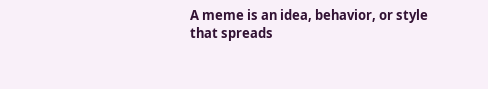A meme is an idea, behavior, or style that spreads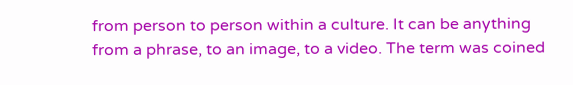from person to person within a culture. It can be anything from a phrase, to an image, to a video. The term was coined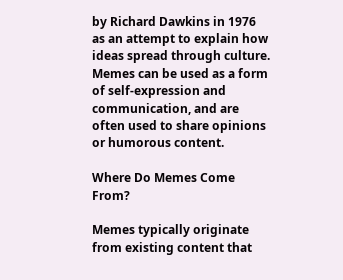by Richard Dawkins in 1976 as an attempt to explain how ideas spread through culture. Memes can be used as a form of self-expression and communication, and are often used to share opinions or humorous content.

Where Do Memes Come From?

Memes typically originate from existing content that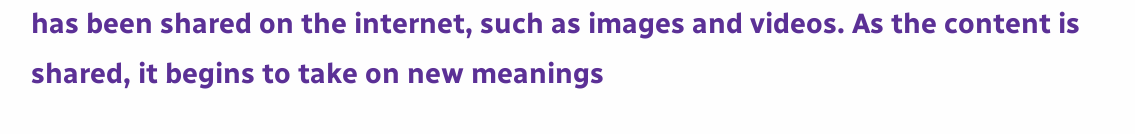has been shared on the internet, such as images and videos. As the content is shared, it begins to take on new meanings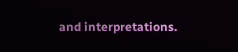and interpretations.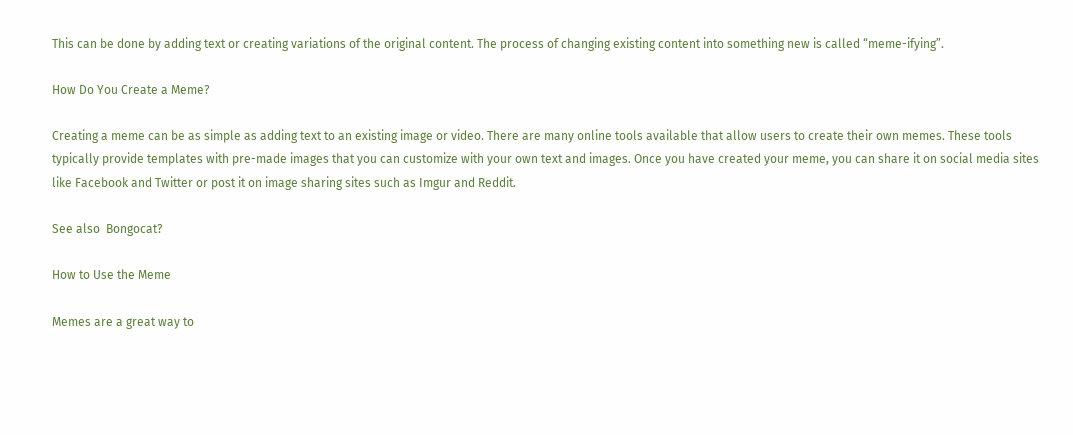This can be done by adding text or creating variations of the original content. The process of changing existing content into something new is called “meme-ifying”.

How Do You Create a Meme?

Creating a meme can be as simple as adding text to an existing image or video. There are many online tools available that allow users to create their own memes. These tools typically provide templates with pre-made images that you can customize with your own text and images. Once you have created your meme, you can share it on social media sites like Facebook and Twitter or post it on image sharing sites such as Imgur and Reddit.

See also  Bongocat?

How to Use the Meme

Memes are a great way to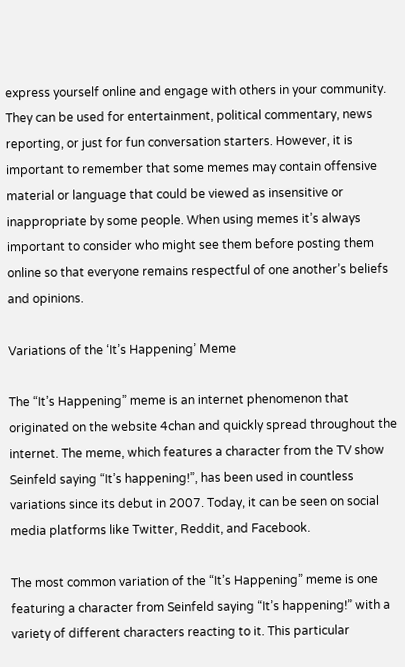express yourself online and engage with others in your community. They can be used for entertainment, political commentary, news reporting, or just for fun conversation starters. However, it is important to remember that some memes may contain offensive material or language that could be viewed as insensitive or inappropriate by some people. When using memes it’s always important to consider who might see them before posting them online so that everyone remains respectful of one another’s beliefs and opinions.

Variations of the ‘It’s Happening’ Meme

The “It’s Happening” meme is an internet phenomenon that originated on the website 4chan and quickly spread throughout the internet. The meme, which features a character from the TV show Seinfeld saying “It’s happening!”, has been used in countless variations since its debut in 2007. Today, it can be seen on social media platforms like Twitter, Reddit, and Facebook.

The most common variation of the “It’s Happening” meme is one featuring a character from Seinfeld saying “It’s happening!” with a variety of different characters reacting to it. This particular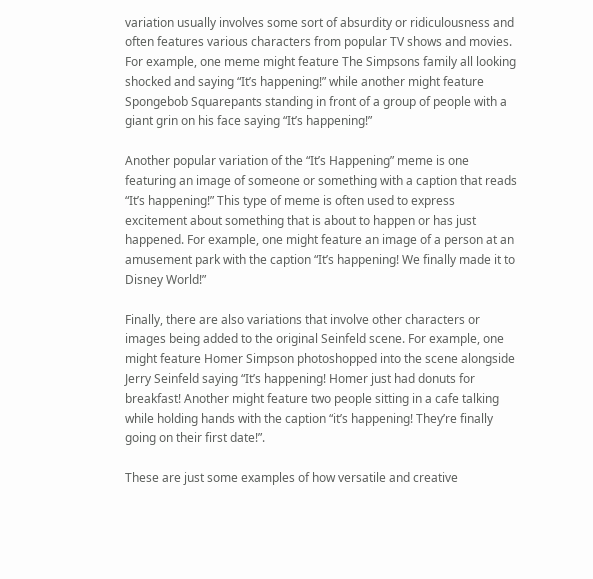variation usually involves some sort of absurdity or ridiculousness and often features various characters from popular TV shows and movies. For example, one meme might feature The Simpsons family all looking shocked and saying “It’s happening!” while another might feature Spongebob Squarepants standing in front of a group of people with a giant grin on his face saying “It’s happening!”

Another popular variation of the “It’s Happening” meme is one featuring an image of someone or something with a caption that reads “It’s happening!” This type of meme is often used to express excitement about something that is about to happen or has just happened. For example, one might feature an image of a person at an amusement park with the caption “It’s happening! We finally made it to Disney World!”

Finally, there are also variations that involve other characters or images being added to the original Seinfeld scene. For example, one might feature Homer Simpson photoshopped into the scene alongside Jerry Seinfeld saying “It’s happening! Homer just had donuts for breakfast! Another might feature two people sitting in a cafe talking while holding hands with the caption “it’s happening! They’re finally going on their first date!”.

These are just some examples of how versatile and creative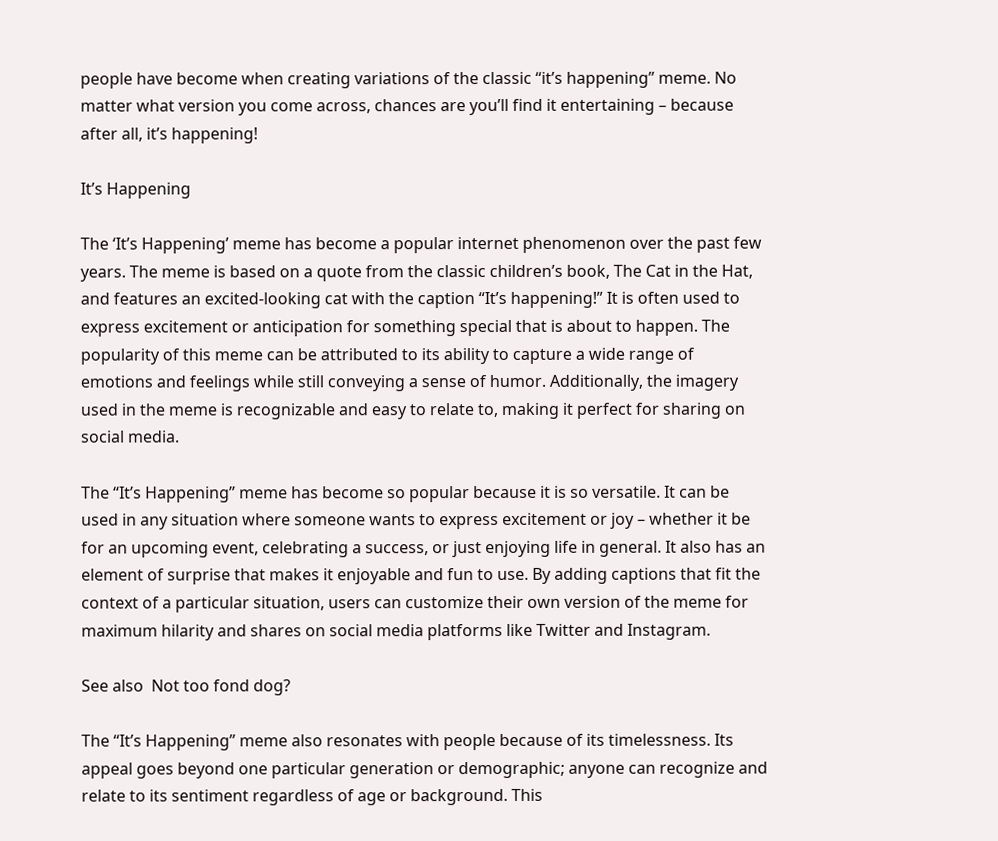people have become when creating variations of the classic “it’s happening” meme. No matter what version you come across, chances are you’ll find it entertaining – because after all, it’s happening!

It’s Happening

The ‘It’s Happening’ meme has become a popular internet phenomenon over the past few years. The meme is based on a quote from the classic children’s book, The Cat in the Hat, and features an excited-looking cat with the caption “It’s happening!” It is often used to express excitement or anticipation for something special that is about to happen. The popularity of this meme can be attributed to its ability to capture a wide range of emotions and feelings while still conveying a sense of humor. Additionally, the imagery used in the meme is recognizable and easy to relate to, making it perfect for sharing on social media.

The “It’s Happening” meme has become so popular because it is so versatile. It can be used in any situation where someone wants to express excitement or joy – whether it be for an upcoming event, celebrating a success, or just enjoying life in general. It also has an element of surprise that makes it enjoyable and fun to use. By adding captions that fit the context of a particular situation, users can customize their own version of the meme for maximum hilarity and shares on social media platforms like Twitter and Instagram.

See also  Not too fond dog?

The “It’s Happening” meme also resonates with people because of its timelessness. Its appeal goes beyond one particular generation or demographic; anyone can recognize and relate to its sentiment regardless of age or background. This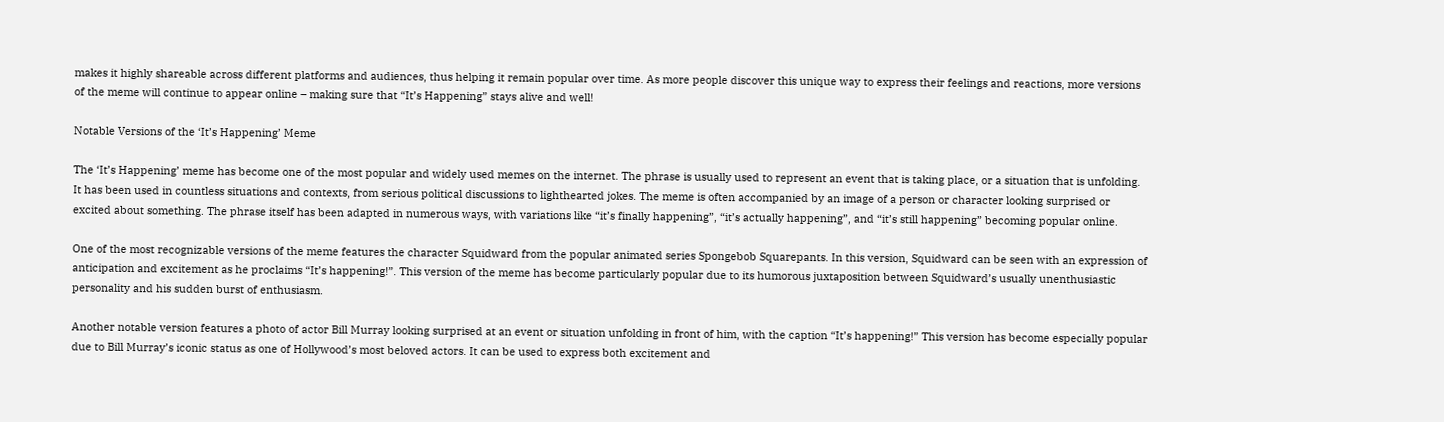makes it highly shareable across different platforms and audiences, thus helping it remain popular over time. As more people discover this unique way to express their feelings and reactions, more versions of the meme will continue to appear online – making sure that “It’s Happening” stays alive and well!

Notable Versions of the ‘It’s Happening’ Meme

The ‘It’s Happening’ meme has become one of the most popular and widely used memes on the internet. The phrase is usually used to represent an event that is taking place, or a situation that is unfolding. It has been used in countless situations and contexts, from serious political discussions to lighthearted jokes. The meme is often accompanied by an image of a person or character looking surprised or excited about something. The phrase itself has been adapted in numerous ways, with variations like “it’s finally happening”, “it’s actually happening”, and “it’s still happening” becoming popular online.

One of the most recognizable versions of the meme features the character Squidward from the popular animated series Spongebob Squarepants. In this version, Squidward can be seen with an expression of anticipation and excitement as he proclaims “It’s happening!”. This version of the meme has become particularly popular due to its humorous juxtaposition between Squidward’s usually unenthusiastic personality and his sudden burst of enthusiasm.

Another notable version features a photo of actor Bill Murray looking surprised at an event or situation unfolding in front of him, with the caption “It’s happening!” This version has become especially popular due to Bill Murray’s iconic status as one of Hollywood’s most beloved actors. It can be used to express both excitement and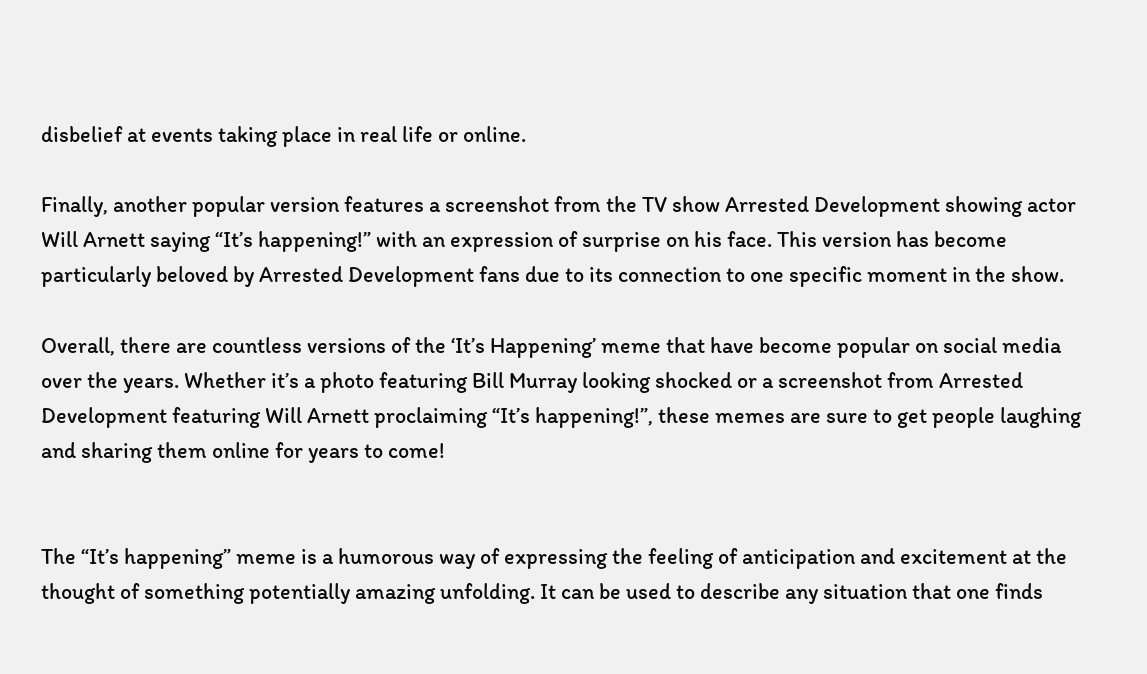disbelief at events taking place in real life or online.

Finally, another popular version features a screenshot from the TV show Arrested Development showing actor Will Arnett saying “It’s happening!” with an expression of surprise on his face. This version has become particularly beloved by Arrested Development fans due to its connection to one specific moment in the show.

Overall, there are countless versions of the ‘It’s Happening’ meme that have become popular on social media over the years. Whether it’s a photo featuring Bill Murray looking shocked or a screenshot from Arrested Development featuring Will Arnett proclaiming “It’s happening!”, these memes are sure to get people laughing and sharing them online for years to come!


The “It’s happening” meme is a humorous way of expressing the feeling of anticipation and excitement at the thought of something potentially amazing unfolding. It can be used to describe any situation that one finds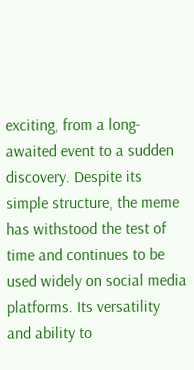exciting, from a long-awaited event to a sudden discovery. Despite its simple structure, the meme has withstood the test of time and continues to be used widely on social media platforms. Its versatility and ability to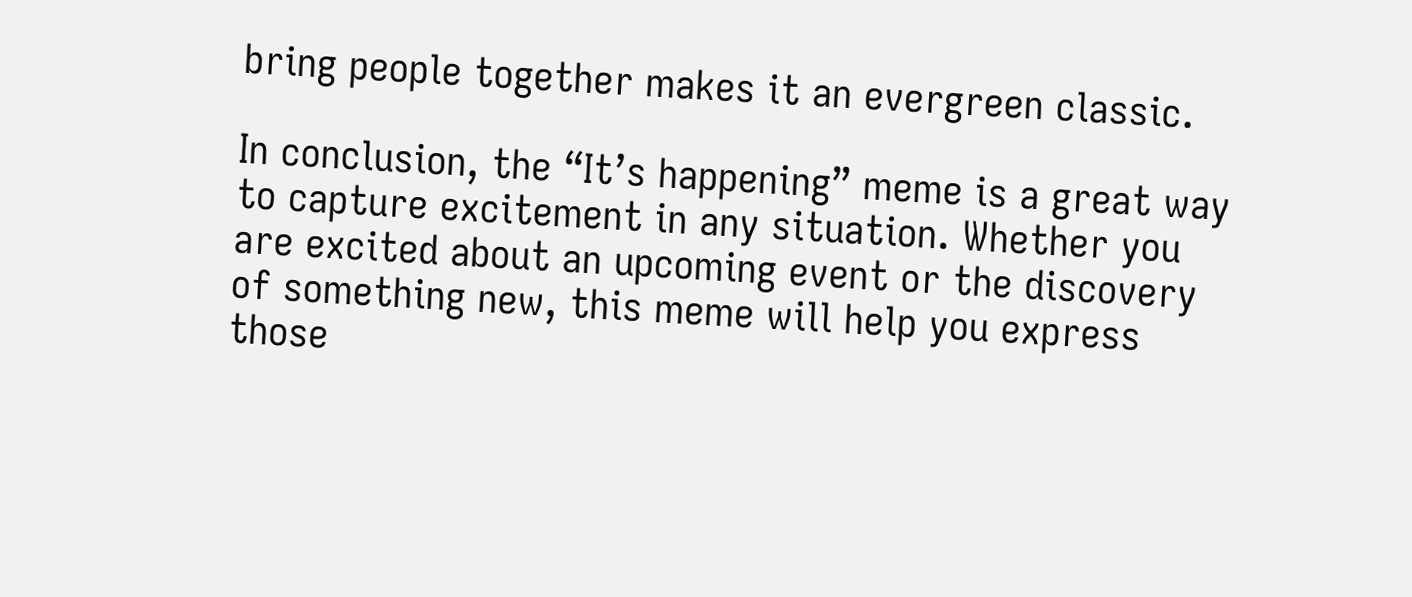bring people together makes it an evergreen classic.

In conclusion, the “It’s happening” meme is a great way to capture excitement in any situation. Whether you are excited about an upcoming event or the discovery of something new, this meme will help you express those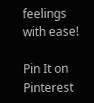feelings with ease!

Pin It on Pinterest